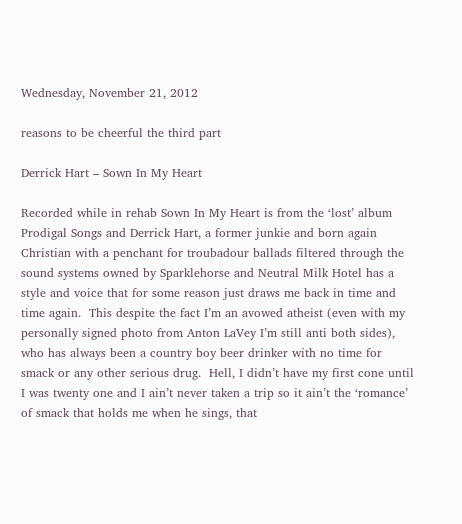Wednesday, November 21, 2012

reasons to be cheerful the third part

Derrick Hart – Sown In My Heart

Recorded while in rehab Sown In My Heart is from the ‘lost’ album Prodigal Songs and Derrick Hart, a former junkie and born again Christian with a penchant for troubadour ballads filtered through the sound systems owned by Sparklehorse and Neutral Milk Hotel has a style and voice that for some reason just draws me back in time and time again.  This despite the fact I’m an avowed atheist (even with my personally signed photo from Anton LaVey I’m still anti both sides), who has always been a country boy beer drinker with no time for smack or any other serious drug.  Hell, I didn’t have my first cone until I was twenty one and I ain’t never taken a trip so it ain’t the ‘romance’ of smack that holds me when he sings, that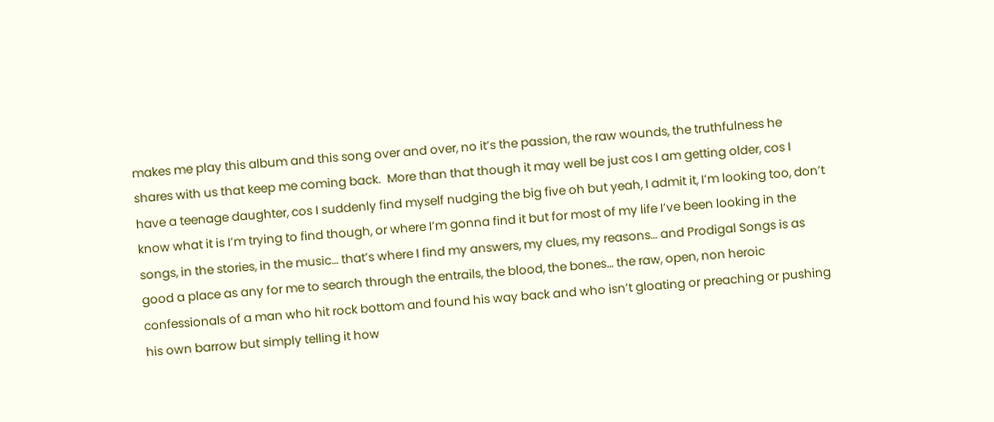makes me play this album and this song over and over, no it’s the passion, the raw wounds, the truthfulness he shares with us that keep me coming back.  More than that though it may well be just cos I am getting older, cos I have a teenage daughter, cos I suddenly find myself nudging the big five oh but yeah, I admit it, I’m looking too, don’t know what it is I’m trying to find though, or where I’m gonna find it but for most of my life I’ve been looking in the songs, in the stories, in the music… that’s where I find my answers, my clues, my reasons… and Prodigal Songs is as good a place as any for me to search through the entrails, the blood, the bones… the raw, open, non heroic confessionals of a man who hit rock bottom and found his way back and who isn’t gloating or preaching or pushing his own barrow but simply telling it how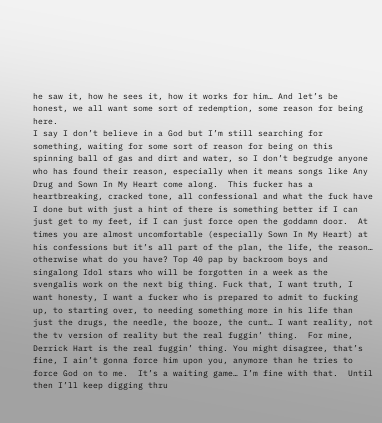he saw it, how he sees it, how it works for him… And let’s be honest, we all want some sort of redemption, some reason for being here.
I say I don’t believe in a God but I’m still searching for something, waiting for some sort of reason for being on this spinning ball of gas and dirt and water, so I don’t begrudge anyone who has found their reason, especially when it means songs like Any Drug and Sown In My Heart come along.  This fucker has a heartbreaking, cracked tone, all confessional and what the fuck have I done but with just a hint of there is something better if I can just get to my feet, if I can just force open the goddamn door.  At times you are almost uncomfortable (especially Sown In My Heart) at his confessions but it’s all part of the plan, the life, the reason… otherwise what do you have? Top 40 pap by backroom boys and singalong Idol stars who will be forgotten in a week as the svengalis work on the next big thing. Fuck that, I want truth, I want honesty, I want a fucker who is prepared to admit to fucking up, to starting over, to needing something more in his life than just the drugs, the needle, the booze, the cunt… I want reality, not the tv version of reality but the real fuggin’ thing.  For mine, Derrick Hart is the real fuggin’ thing. You might disagree, that’s fine, I ain’t gonna force him upon you, anymore than he tries to force God on to me.  It’s a waiting game… I’m fine with that.  Until then I’ll keep digging thru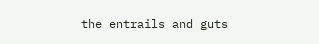the entrails and guts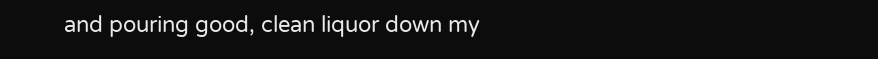and pouring good, clean liquor down my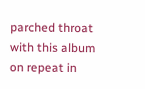parched throat with this album on repeat in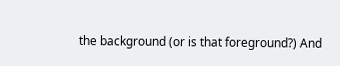the background (or is that foreground?) And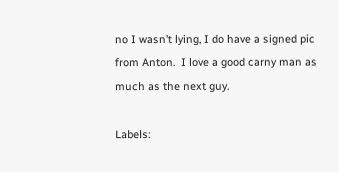no I wasn’t lying, I do have a signed pic from Anton.  I love a good carny man as much as the next guy.

Labels: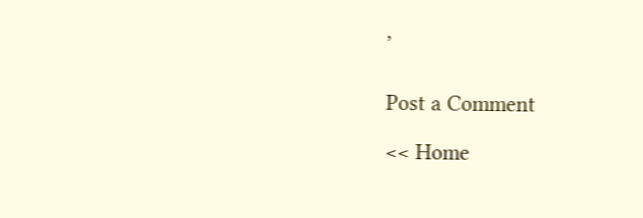,


Post a Comment

<< Home